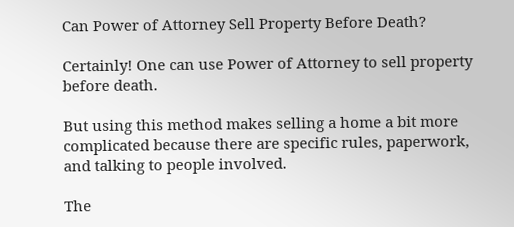Can Power of Attorney Sell Property Before Death?

Certainly! One can use Power of Attorney to sell property before death.

But using this method makes selling a home a bit more complicated because there are specific rules, paperwork, and talking to people involved.

The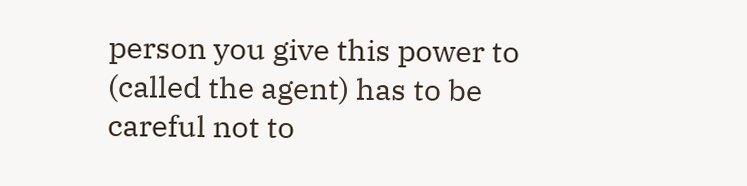person you give this power to (called the agent) has to be careful not to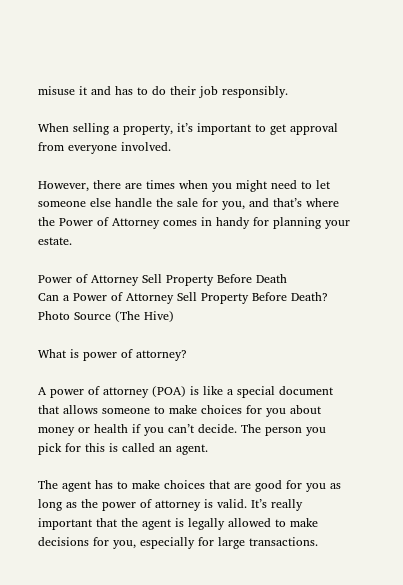misuse it and has to do their job responsibly.

When selling a property, it’s important to get approval from everyone involved.

However, there are times when you might need to let someone else handle the sale for you, and that’s where the Power of Attorney comes in handy for planning your estate.

Power of Attorney Sell Property Before Death
Can a Power of Attorney Sell Property Before Death? Photo Source (The Hive)

What is power of attorney?

A power of attorney (POA) is like a special document that allows someone to make choices for you about money or health if you can’t decide. The person you pick for this is called an agent.

The agent has to make choices that are good for you as long as the power of attorney is valid. It’s really important that the agent is legally allowed to make decisions for you, especially for large transactions.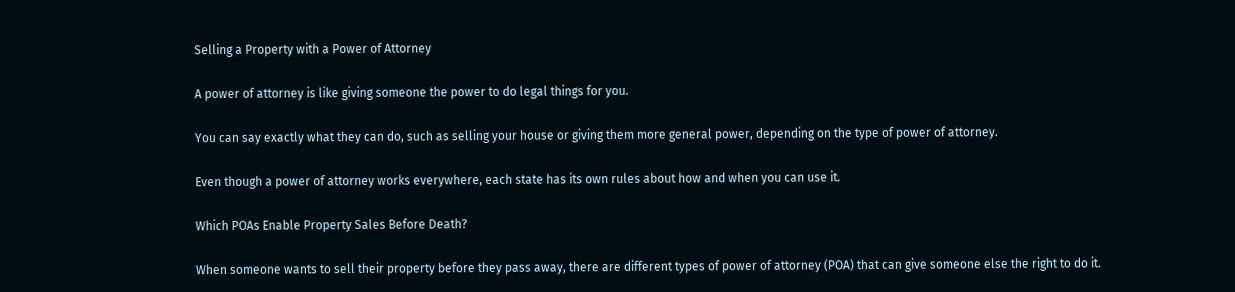Selling a Property with a Power of Attorney

A power of attorney is like giving someone the power to do legal things for you.

You can say exactly what they can do, such as selling your house or giving them more general power, depending on the type of power of attorney.

Even though a power of attorney works everywhere, each state has its own rules about how and when you can use it.

Which POAs Enable Property Sales Before Death?

When someone wants to sell their property before they pass away, there are different types of power of attorney (POA) that can give someone else the right to do it.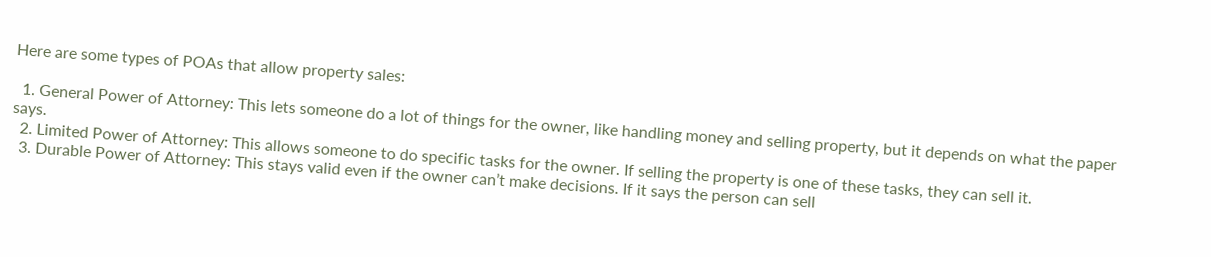Here are some types of POAs that allow property sales:

  1. General Power of Attorney: This lets someone do a lot of things for the owner, like handling money and selling property, but it depends on what the paper says.
  2. Limited Power of Attorney: This allows someone to do specific tasks for the owner. If selling the property is one of these tasks, they can sell it.
  3. Durable Power of Attorney: This stays valid even if the owner can’t make decisions. If it says the person can sell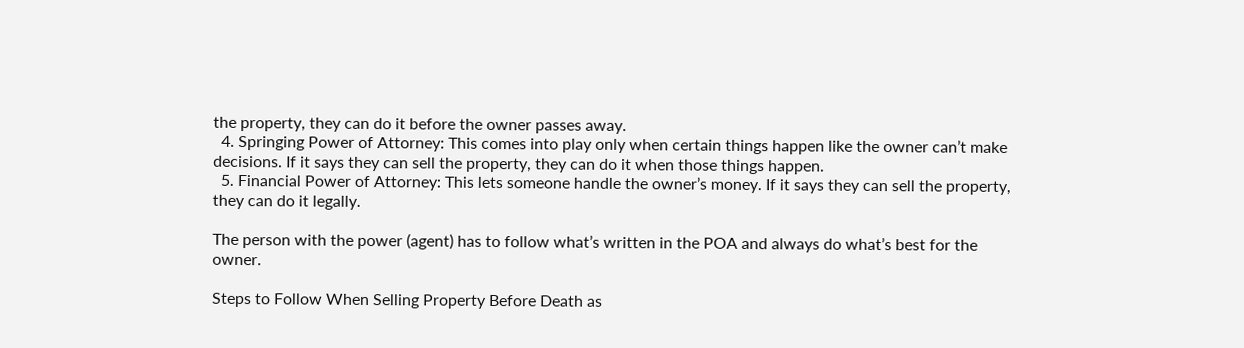the property, they can do it before the owner passes away.
  4. Springing Power of Attorney: This comes into play only when certain things happen like the owner can’t make decisions. If it says they can sell the property, they can do it when those things happen.
  5. Financial Power of Attorney: This lets someone handle the owner’s money. If it says they can sell the property, they can do it legally.

The person with the power (agent) has to follow what’s written in the POA and always do what’s best for the owner.

Steps to Follow When Selling Property Before Death as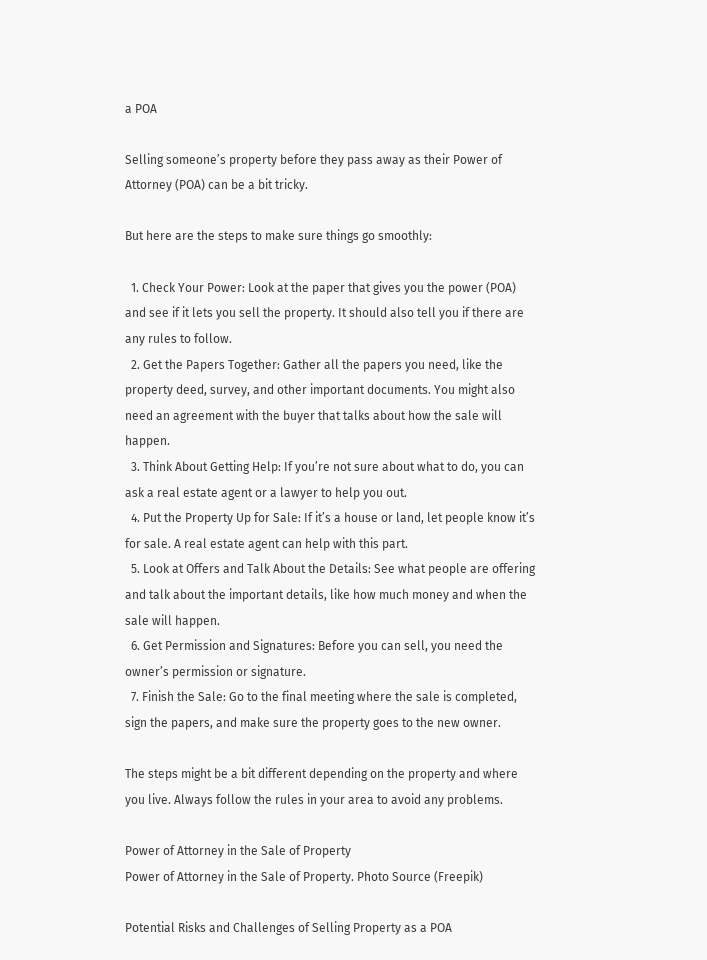a POA

Selling someone’s property before they pass away as their Power of Attorney (POA) can be a bit tricky.

But here are the steps to make sure things go smoothly:

  1. Check Your Power: Look at the paper that gives you the power (POA) and see if it lets you sell the property. It should also tell you if there are any rules to follow.
  2. Get the Papers Together: Gather all the papers you need, like the property deed, survey, and other important documents. You might also need an agreement with the buyer that talks about how the sale will happen.
  3. Think About Getting Help: If you’re not sure about what to do, you can ask a real estate agent or a lawyer to help you out.
  4. Put the Property Up for Sale: If it’s a house or land, let people know it’s for sale. A real estate agent can help with this part.
  5. Look at Offers and Talk About the Details: See what people are offering and talk about the important details, like how much money and when the sale will happen.
  6. Get Permission and Signatures: Before you can sell, you need the owner’s permission or signature.
  7. Finish the Sale: Go to the final meeting where the sale is completed, sign the papers, and make sure the property goes to the new owner.

The steps might be a bit different depending on the property and where you live. Always follow the rules in your area to avoid any problems.

Power of Attorney in the Sale of Property
Power of Attorney in the Sale of Property. Photo Source (Freepik)

Potential Risks and Challenges of Selling Property as a POA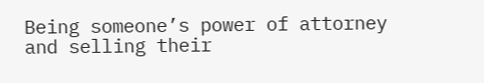Being someone’s power of attorney and selling their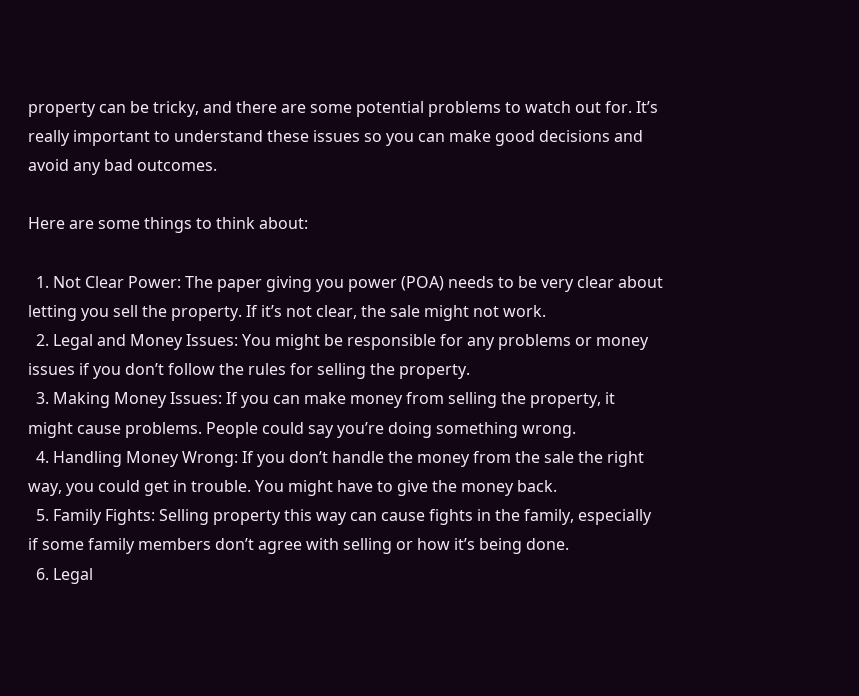property can be tricky, and there are some potential problems to watch out for. It’s really important to understand these issues so you can make good decisions and avoid any bad outcomes.

Here are some things to think about:

  1. Not Clear Power: The paper giving you power (POA) needs to be very clear about letting you sell the property. If it’s not clear, the sale might not work.
  2. Legal and Money Issues: You might be responsible for any problems or money issues if you don’t follow the rules for selling the property.
  3. Making Money Issues: If you can make money from selling the property, it might cause problems. People could say you’re doing something wrong.
  4. Handling Money Wrong: If you don’t handle the money from the sale the right way, you could get in trouble. You might have to give the money back.
  5. Family Fights: Selling property this way can cause fights in the family, especially if some family members don’t agree with selling or how it’s being done.
  6. Legal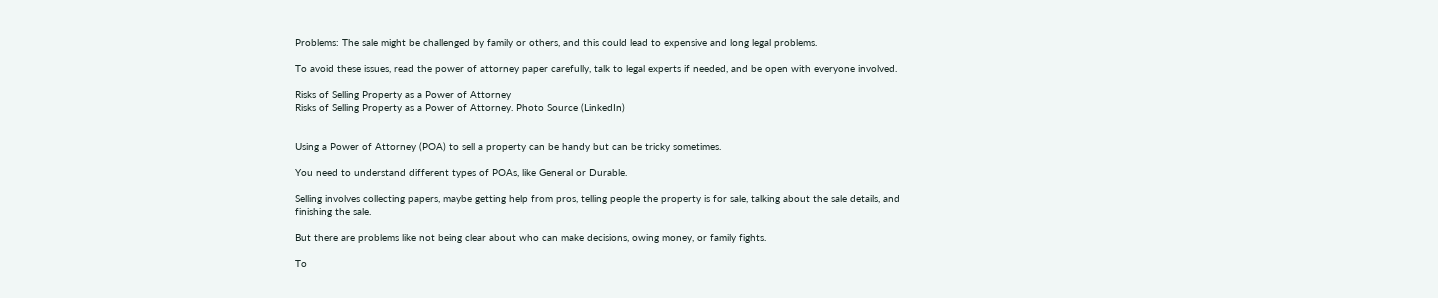Problems: The sale might be challenged by family or others, and this could lead to expensive and long legal problems.

To avoid these issues, read the power of attorney paper carefully, talk to legal experts if needed, and be open with everyone involved.

Risks of Selling Property as a Power of Attorney
Risks of Selling Property as a Power of Attorney. Photo Source (LinkedIn)


Using a Power of Attorney (POA) to sell a property can be handy but can be tricky sometimes.

You need to understand different types of POAs, like General or Durable.

Selling involves collecting papers, maybe getting help from pros, telling people the property is for sale, talking about the sale details, and finishing the sale.

But there are problems like not being clear about who can make decisions, owing money, or family fights.

To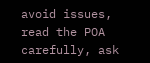avoid issues, read the POA carefully, ask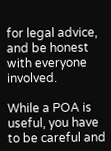for legal advice, and be honest with everyone involved.

While a POA is useful, you have to be careful and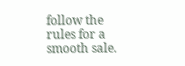follow the rules for a smooth sale.